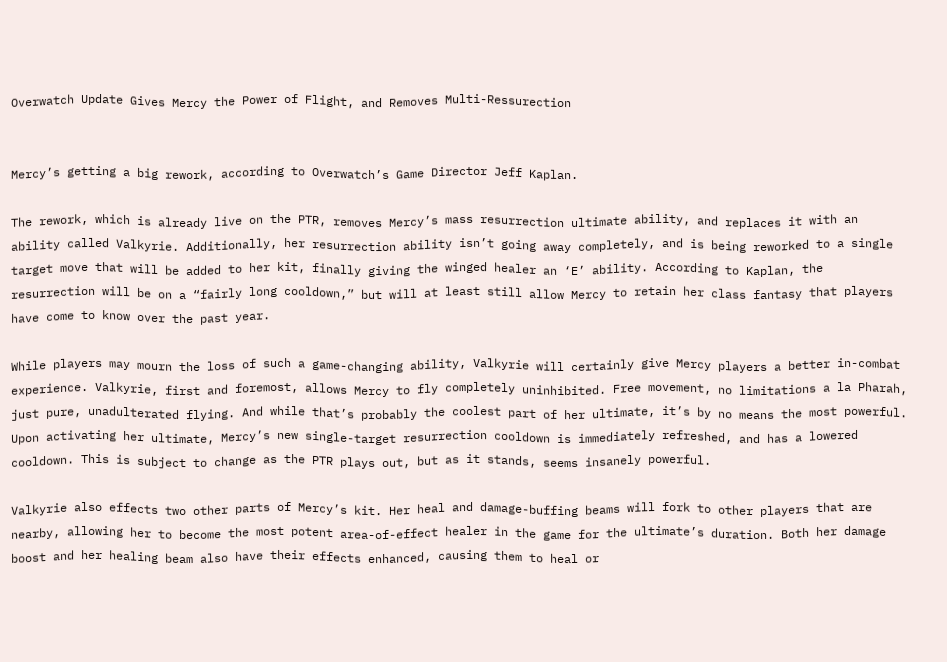Overwatch Update Gives Mercy the Power of Flight, and Removes Multi-Ressurection


Mercy’s getting a big rework, according to Overwatch’s Game Director Jeff Kaplan.

The rework, which is already live on the PTR, removes Mercy’s mass resurrection ultimate ability, and replaces it with an ability called Valkyrie. Additionally, her resurrection ability isn’t going away completely, and is being reworked to a single target move that will be added to her kit, finally giving the winged healer an ‘E’ ability. According to Kaplan, the resurrection will be on a “fairly long cooldown,” but will at least still allow Mercy to retain her class fantasy that players have come to know over the past year.

While players may mourn the loss of such a game-changing ability, Valkyrie will certainly give Mercy players a better in-combat experience. Valkyrie, first and foremost, allows Mercy to fly completely uninhibited. Free movement, no limitations a la Pharah, just pure, unadulterated flying. And while that’s probably the coolest part of her ultimate, it’s by no means the most powerful. Upon activating her ultimate, Mercy’s new single-target resurrection cooldown is immediately refreshed, and has a lowered cooldown. This is subject to change as the PTR plays out, but as it stands, seems insanely powerful.

Valkyrie also effects two other parts of Mercy’s kit. Her heal and damage-buffing beams will fork to other players that are nearby, allowing her to become the most potent area-of-effect healer in the game for the ultimate’s duration. Both her damage boost and her healing beam also have their effects enhanced, causing them to heal or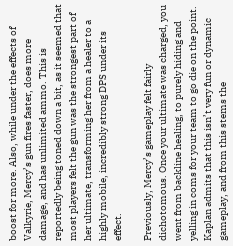boost for more. Also, while under the effects of Valkyrie, Mercy’s gun fires faster, does more damage, and has unlimited ammo. This is reportedly being toned down a bit, as it seemed that most players felt the gun was the strongest part of her ultimate, transforming her from a healer to a highly mobile, incredibly strong DPS under its effect.

Previously, Mercy’s gameplay felt fairly dichotomous. Once your ultimate was charged, you went from backline healing, to purely hiding and yelling in coms for your team to go die on the point. Kaplan admits that this isn’t very fun or dynamic gameplay, and from this stems the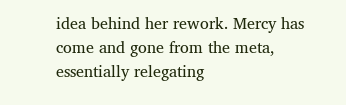idea behind her rework. Mercy has come and gone from the meta, essentially relegating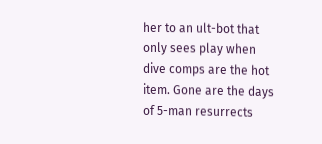her to an ult-bot that only sees play when dive comps are the hot item. Gone are the days of 5-man resurrects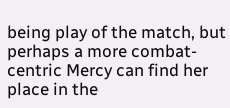being play of the match, but perhaps a more combat-centric Mercy can find her place in the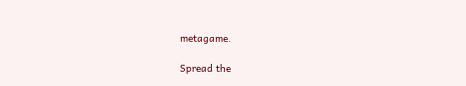metagame.

Spread the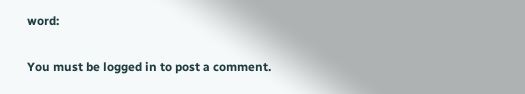word:

You must be logged in to post a comment.